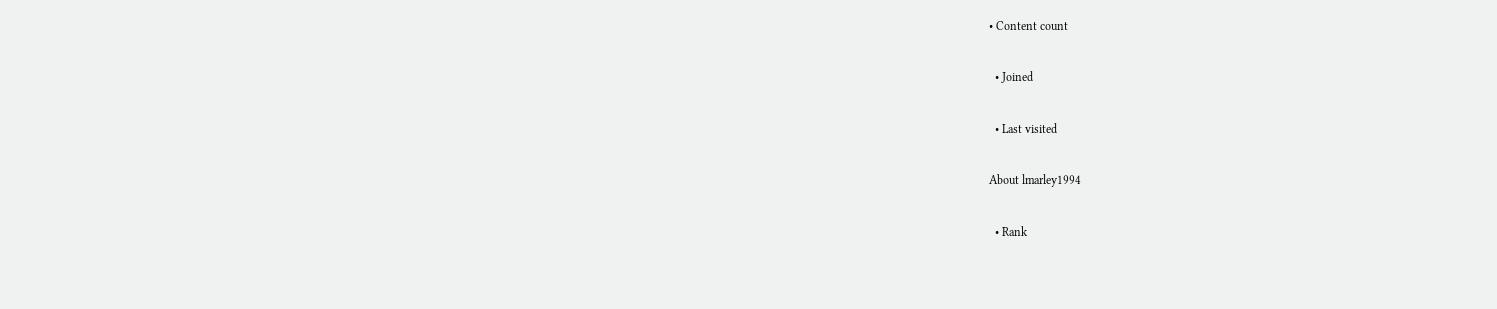• Content count

  • Joined

  • Last visited

About lmarley1994

  • Rank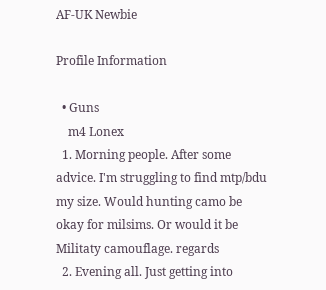AF-UK Newbie

Profile Information

  • Guns
    m4 Lonex
  1. Morning people. After some advice. I'm struggling to find mtp/bdu my size. Would hunting camo be okay for milsims. Or would it be Militaty camouflage. regards
  2. Evening all. Just getting into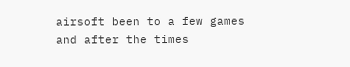airsoft been to a few games and after the times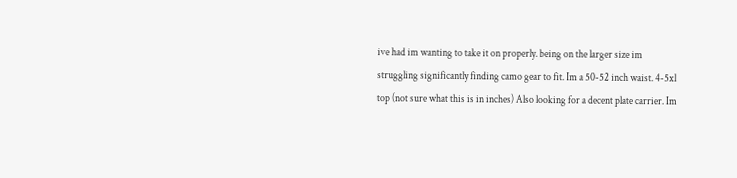ive had im wanting to take it on properly. being on the larger size im struggling significantly finding camo gear to fit. Im a 50-52 inch waist. 4-5xl top (not sure what this is in inches) Also looking for a decent plate carrier. Im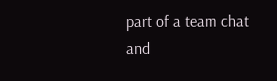part of a team chat and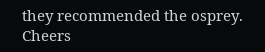they recommended the osprey. Cheers